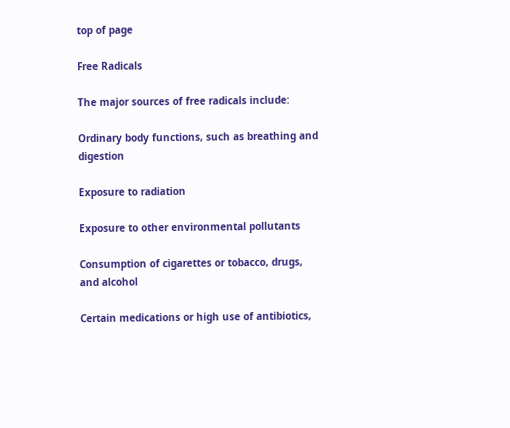top of page

Free Radicals

The major sources of free radicals include:

Ordinary body functions, such as breathing and digestion

Exposure to radiation

Exposure to other environmental pollutants

Consumption of cigarettes or tobacco, drugs, and alcohol

Certain medications or high use of antibiotics,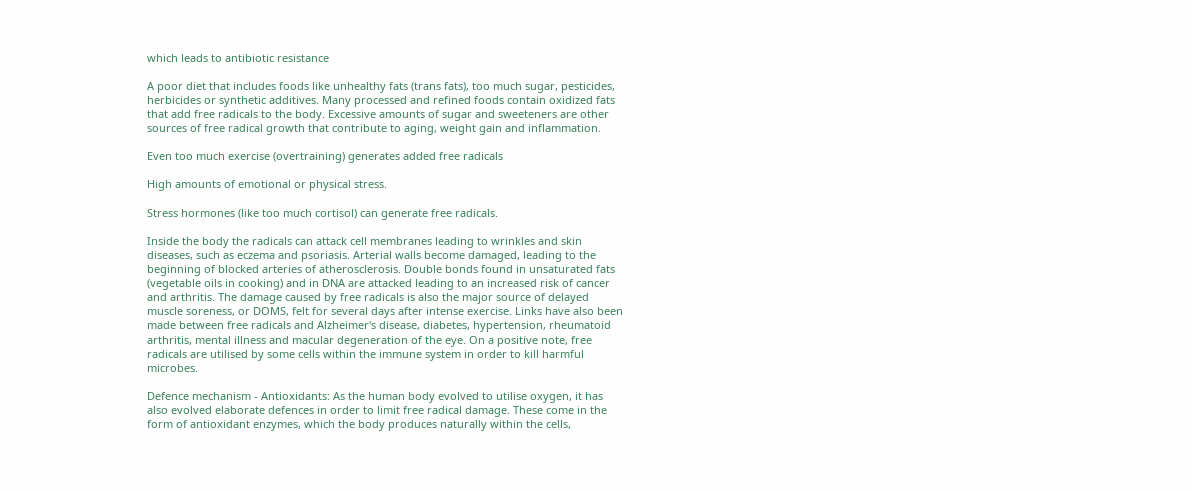which leads to antibiotic resistance

A poor diet that includes foods like unhealthy fats (trans fats), too much sugar, pesticides, herbicides or synthetic additives. Many processed and refined foods contain oxidized fats that add free radicals to the body. Excessive amounts of sugar and sweeteners are other sources of free radical growth that contribute to aging, weight gain and inflammation.

Even too much exercise (overtraining) generates added free radicals

High amounts of emotional or physical stress.

Stress hormones (like too much cortisol) can generate free radicals.

Inside the body the radicals can attack cell membranes leading to wrinkles and skin diseases, such as eczema and psoriasis. Arterial walls become damaged, leading to the beginning of blocked arteries of atherosclerosis. Double bonds found in unsaturated fats (vegetable oils in cooking) and in DNA are attacked leading to an increased risk of cancer and arthritis. The damage caused by free radicals is also the major source of delayed muscle soreness, or DOMS, felt for several days after intense exercise. Links have also been made between free radicals and Alzheimer's disease, diabetes, hypertension, rheumatoid arthritis, mental illness and macular degeneration of the eye. On a positive note, free radicals are utilised by some cells within the immune system in order to kill harmful microbes.

Defence mechanism - Antioxidants: As the human body evolved to utilise oxygen, it has also evolved elaborate defences in order to limit free radical damage. These come in the form of antioxidant enzymes, which the body produces naturally within the cells,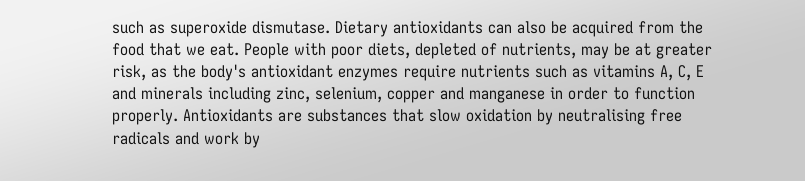such as superoxide dismutase. Dietary antioxidants can also be acquired from the food that we eat. People with poor diets, depleted of nutrients, may be at greater risk, as the body's antioxidant enzymes require nutrients such as vitamins A, C, E and minerals including zinc, selenium, copper and manganese in order to function properly. Antioxidants are substances that slow oxidation by neutralising free radicals and work by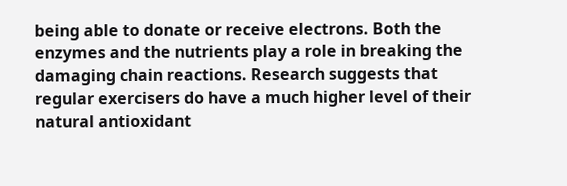being able to donate or receive electrons. Both the enzymes and the nutrients play a role in breaking the damaging chain reactions. Research suggests that regular exercisers do have a much higher level of their natural antioxidant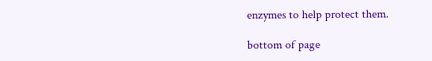enzymes to help protect them.

bottom of page